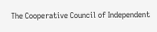The Cooperative Council of Independent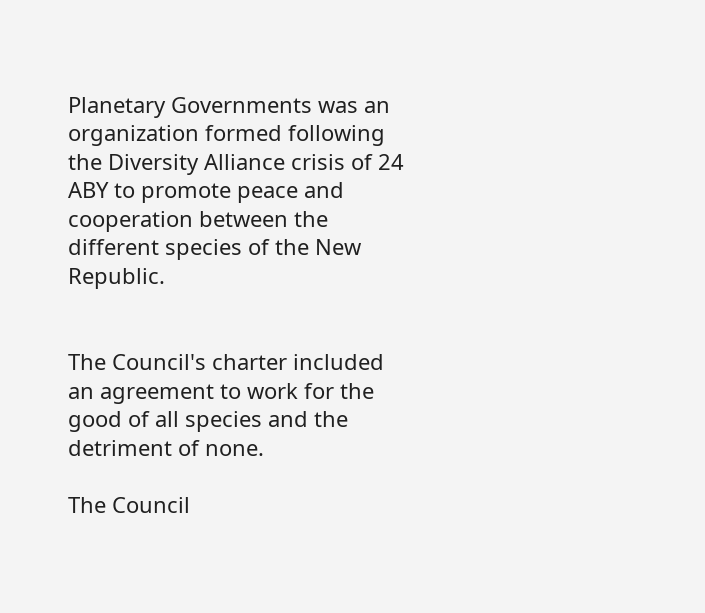Planetary Governments was an organization formed following the Diversity Alliance crisis of 24 ABY to promote peace and cooperation between the different species of the New Republic.


The Council's charter included an agreement to work for the good of all species and the detriment of none.

The Council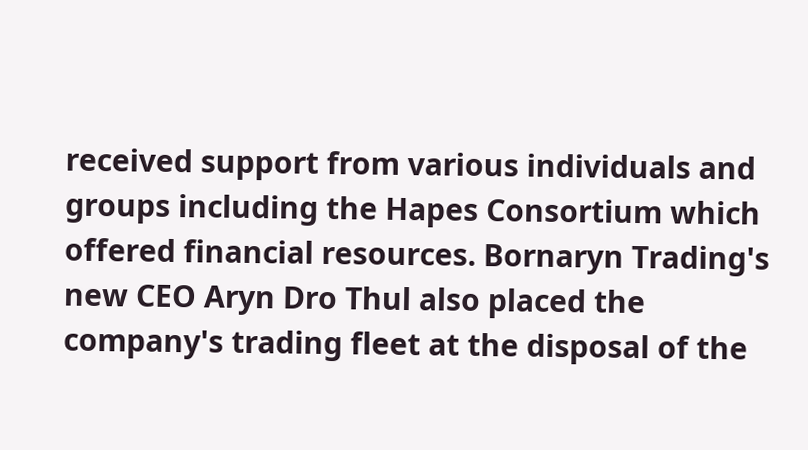received support from various individuals and groups including the Hapes Consortium which offered financial resources. Bornaryn Trading's new CEO Aryn Dro Thul also placed the company's trading fleet at the disposal of the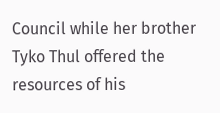Council while her brother Tyko Thul offered the resources of his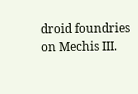droid foundries on Mechis III.